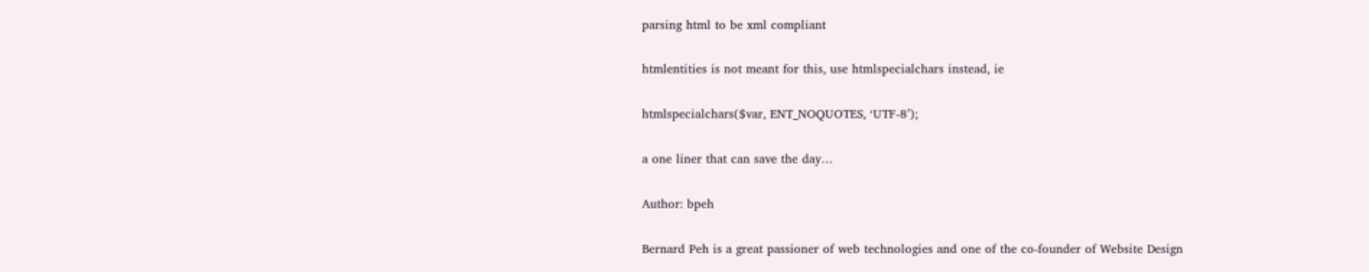parsing html to be xml compliant

htmlentities is not meant for this, use htmlspecialchars instead, ie

htmlspecialchars($var, ENT_NOQUOTES, ‘UTF-8’);

a one liner that can save the day…

Author: bpeh

Bernard Peh is a great passioner of web technologies and one of the co-founder of Website Design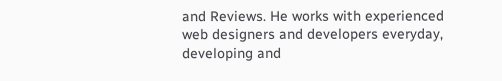and Reviews. He works with experienced web designers and developers everyday, developing and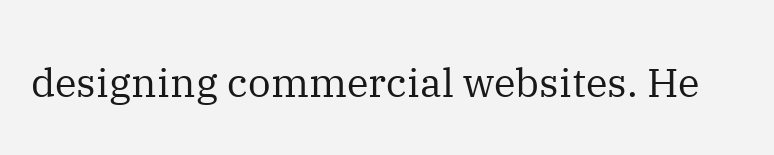designing commercial websites. He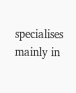specialises mainly in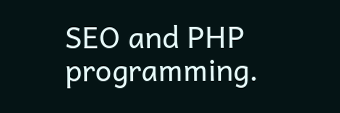SEO and PHP programming.